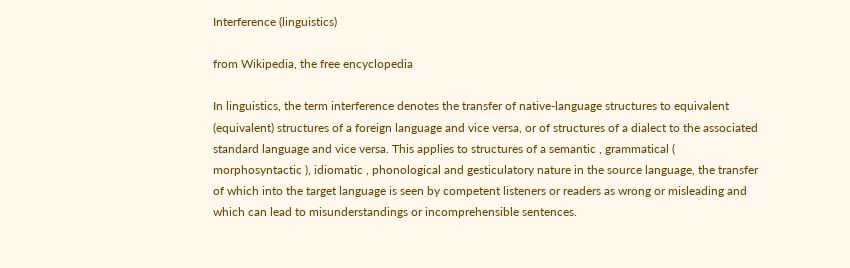Interference (linguistics)

from Wikipedia, the free encyclopedia

In linguistics, the term interference denotes the transfer of native-language structures to equivalent (equivalent) structures of a foreign language and vice versa, or of structures of a dialect to the associated standard language and vice versa. This applies to structures of a semantic , grammatical ( morphosyntactic ), idiomatic , phonological and gesticulatory nature in the source language, the transfer of which into the target language is seen by competent listeners or readers as wrong or misleading and which can lead to misunderstandings or incomprehensible sentences.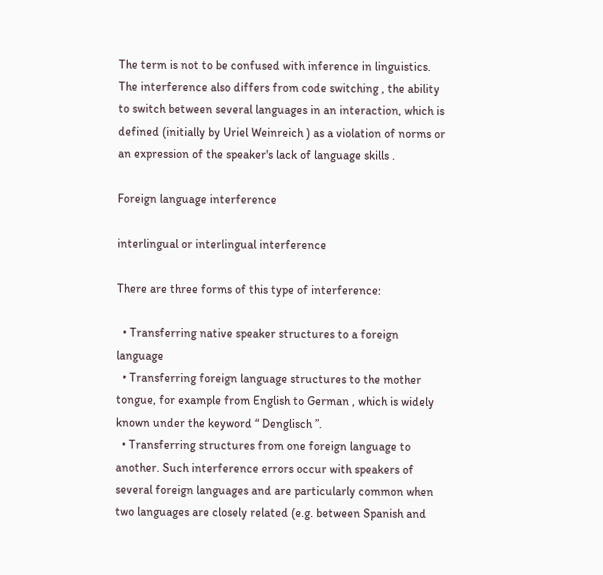The term is not to be confused with inference in linguistics. The interference also differs from code switching , the ability to switch between several languages in an interaction, which is defined (initially by Uriel Weinreich ) as a violation of norms or an expression of the speaker's lack of language skills .

Foreign language interference

interlingual or interlingual interference

There are three forms of this type of interference:

  • Transferring native speaker structures to a foreign language
  • Transferring foreign language structures to the mother tongue, for example from English to German , which is widely known under the keyword “ Denglisch ”.
  • Transferring structures from one foreign language to another. Such interference errors occur with speakers of several foreign languages and are particularly common when two languages are closely related (e.g. between Spanish and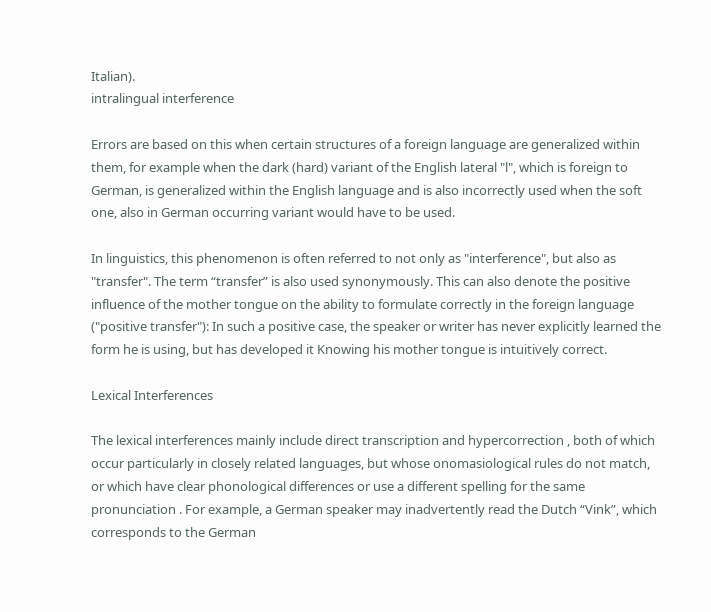Italian).
intralingual interference

Errors are based on this when certain structures of a foreign language are generalized within them, for example when the dark (hard) variant of the English lateral "l", which is foreign to German, is generalized within the English language and is also incorrectly used when the soft one, also in German occurring variant would have to be used.

In linguistics, this phenomenon is often referred to not only as "interference", but also as "transfer". The term “transfer” is also used synonymously. This can also denote the positive influence of the mother tongue on the ability to formulate correctly in the foreign language ("positive transfer"): In such a positive case, the speaker or writer has never explicitly learned the form he is using, but has developed it Knowing his mother tongue is intuitively correct.

Lexical Interferences

The lexical interferences mainly include direct transcription and hypercorrection , both of which occur particularly in closely related languages, but whose onomasiological rules do not match, or which have clear phonological differences or use a different spelling for the same pronunciation . For example, a German speaker may inadvertently read the Dutch “Vink”, which corresponds to the German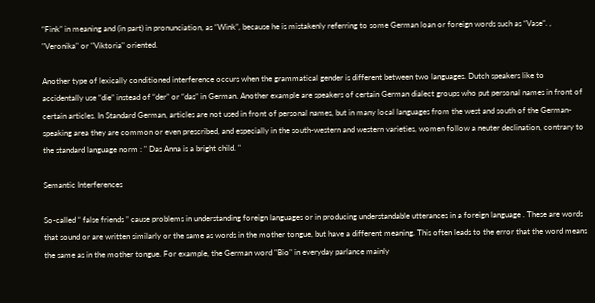“Fink” in meaning and (in part) in pronunciation, as “Wink”, because he is mistakenly referring to some German loan or foreign words such as “Vase”. , "Veronika" or "Viktoria" oriented.

Another type of lexically conditioned interference occurs when the grammatical gender is different between two languages. Dutch speakers like to accidentally use “die” instead of “der” or “das” in German. Another example are speakers of certain German dialect groups who put personal names in front of certain articles. In Standard German, articles are not used in front of personal names, but in many local languages from the west and south of the German-speaking area they are common or even prescribed, and especially in the south-western and western varieties, women follow a neuter declination, contrary to the standard language norm : " Das Anna is a bright child. "

Semantic Interferences

So-called “ false friends ” cause problems in understanding foreign languages or in producing understandable utterances in a foreign language . These are words that sound or are written similarly or the same as words in the mother tongue, but have a different meaning. This often leads to the error that the word means the same as in the mother tongue. For example, the German word "Bio" in everyday parlance mainly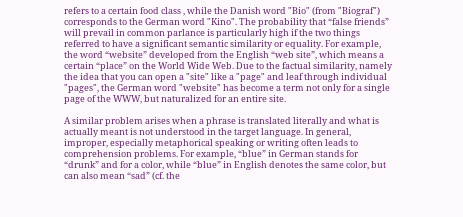refers to a certain food class , while the Danish word "Bio" (from "Biograf") corresponds to the German word "Kino". The probability that “false friends” will prevail in common parlance is particularly high if the two things referred to have a significant semantic similarity or equality. For example, the word “website” developed from the English “web site”, which means a certain “place” on the World Wide Web. Due to the factual similarity, namely the idea that you can open a "site" like a "page" and leaf through individual "pages", the German word "website" has become a term not only for a single page of the WWW, but naturalized for an entire site.

A similar problem arises when a phrase is translated literally and what is actually meant is not understood in the target language. In general, improper, especially metaphorical speaking or writing often leads to comprehension problems. For example, “blue” in German stands for “drunk” and for a color, while “blue” in English denotes the same color, but can also mean “sad” (cf. the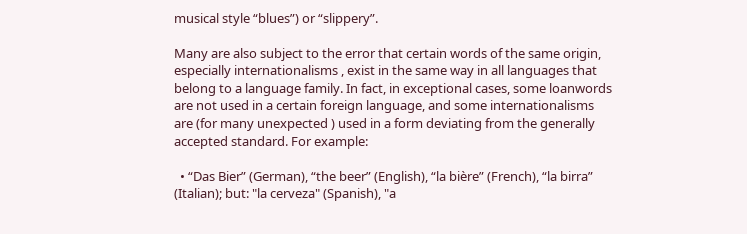musical style “blues”) or “slippery”.

Many are also subject to the error that certain words of the same origin, especially internationalisms , exist in the same way in all languages that belong to a language family. In fact, in exceptional cases, some loanwords are not used in a certain foreign language, and some internationalisms are (for many unexpected ) used in a form deviating from the generally accepted standard. For example:

  • “Das Bier” (German), “the beer” (English), “la bière” (French), “la birra” (Italian); but: "la cerveza" (Spanish), "a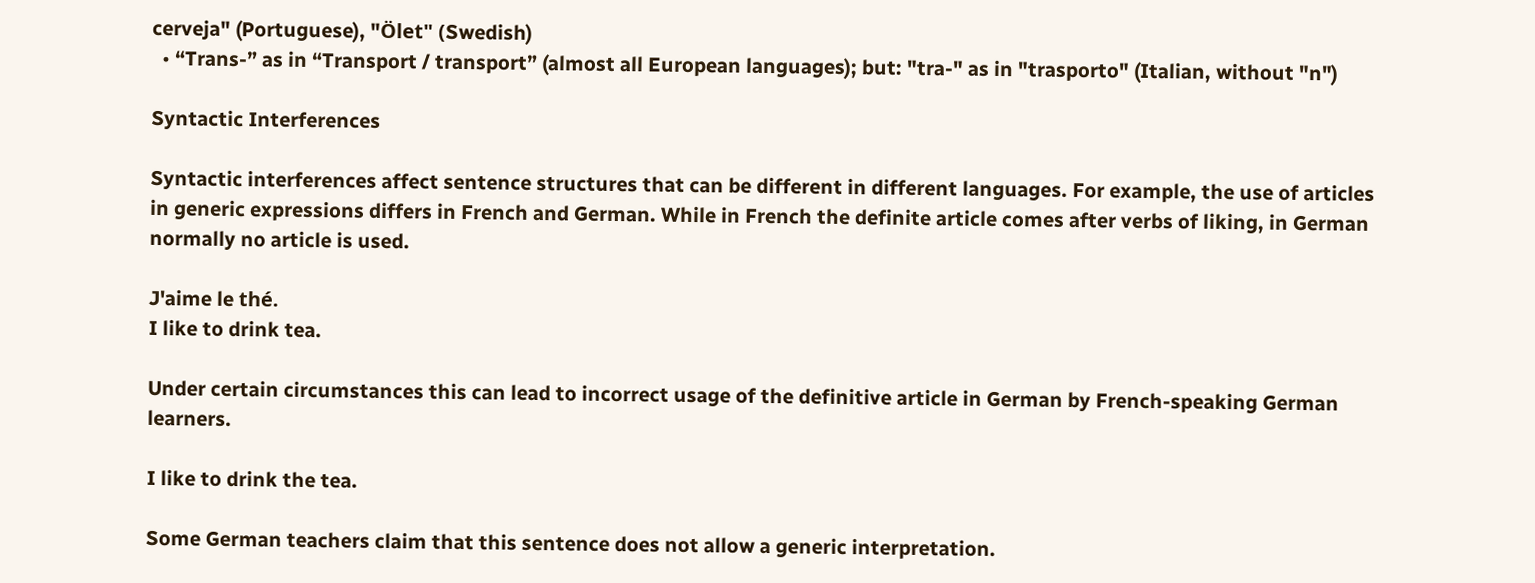cerveja" (Portuguese), "Ölet" (Swedish)
  • “Trans-” as in “Transport / transport” (almost all European languages); but: "tra-" as in "trasporto" (Italian, without "n")

Syntactic Interferences

Syntactic interferences affect sentence structures that can be different in different languages. For example, the use of articles in generic expressions differs in French and German. While in French the definite article comes after verbs of liking, in German normally no article is used.

J'aime le thé.
I like to drink tea.

Under certain circumstances this can lead to incorrect usage of the definitive article in German by French-speaking German learners.

I like to drink the tea.

Some German teachers claim that this sentence does not allow a generic interpretation.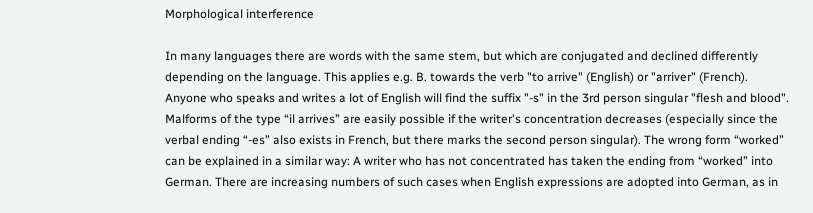Morphological interference

In many languages there are words with the same stem, but which are conjugated and declined differently depending on the language. This applies e.g. B. towards the verb "to arrive" (English) or "arriver" (French). Anyone who speaks and writes a lot of English will find the suffix "-s" in the 3rd person singular "flesh and blood". Malforms of the type “il arrives” are easily possible if the writer's concentration decreases (especially since the verbal ending “-es” also exists in French, but there marks the second person singular). The wrong form “worked” can be explained in a similar way: A writer who has not concentrated has taken the ending from “worked” into German. There are increasing numbers of such cases when English expressions are adopted into German, as in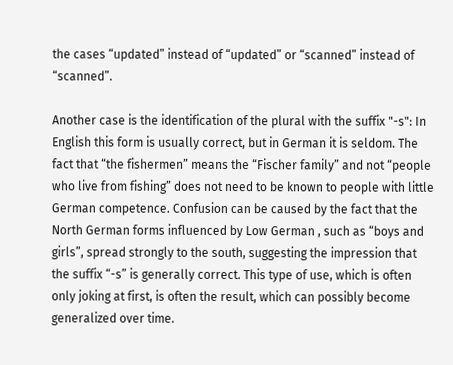the cases “updated” instead of “updated” or “scanned” instead of “scanned”.

Another case is the identification of the plural with the suffix "-s": In English this form is usually correct, but in German it is seldom. The fact that “the fishermen” means the “Fischer family” and not “people who live from fishing” does not need to be known to people with little German competence. Confusion can be caused by the fact that the North German forms influenced by Low German , such as “boys and girls”, spread strongly to the south, suggesting the impression that the suffix “-s” is generally correct. This type of use, which is often only joking at first, is often the result, which can possibly become generalized over time.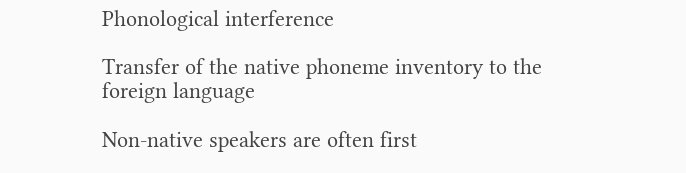Phonological interference

Transfer of the native phoneme inventory to the foreign language

Non-native speakers are often first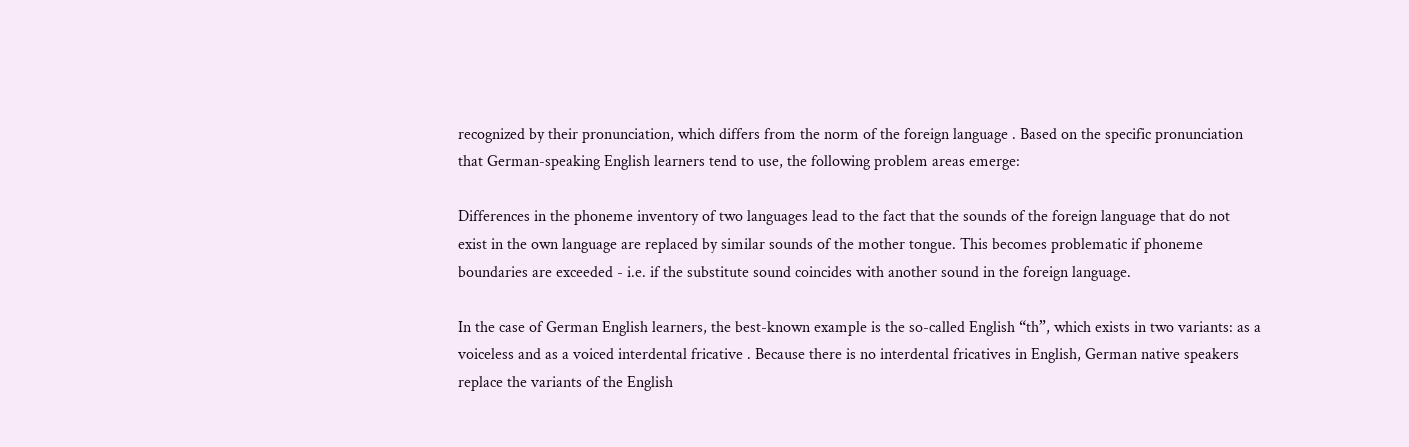recognized by their pronunciation, which differs from the norm of the foreign language . Based on the specific pronunciation that German-speaking English learners tend to use, the following problem areas emerge:

Differences in the phoneme inventory of two languages lead to the fact that the sounds of the foreign language that do not exist in the own language are replaced by similar sounds of the mother tongue. This becomes problematic if phoneme boundaries are exceeded - i.e. if the substitute sound coincides with another sound in the foreign language.

In the case of German English learners, the best-known example is the so-called English “th”, which exists in two variants: as a voiceless and as a voiced interdental fricative . Because there is no interdental fricatives in English, German native speakers replace the variants of the English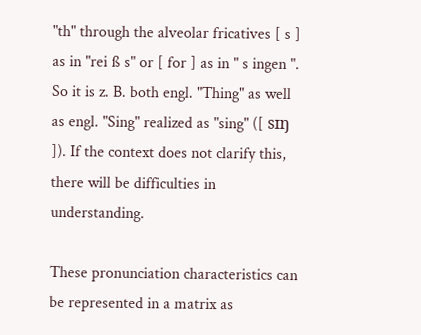"th" through the alveolar fricatives [ s ] as in "rei ß s" or [ for ] as in " s ingen ". So it is z. B. both engl. "Thing" as well as engl. "Sing" realized as "sing" ([ sɪŋ ]). If the context does not clarify this, there will be difficulties in understanding.

These pronunciation characteristics can be represented in a matrix as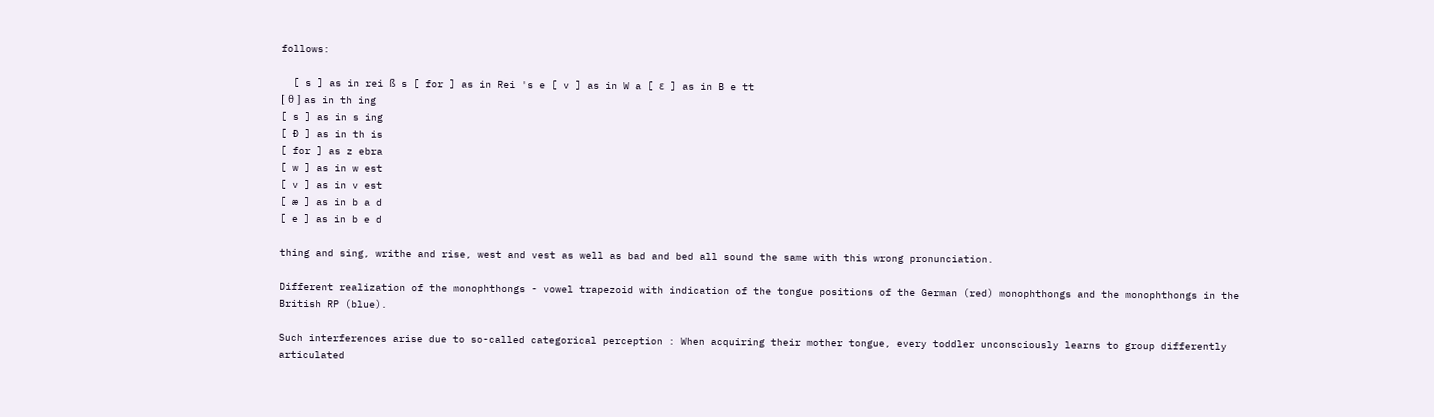follows:

  [ s ] as in rei ß s [ for ] as in Rei 's e [ v ] as in W a [ ɛ ] as in B e tt
[ θ ] as in th ing
[ s ] as in s ing
[ Ð ] as in th is
[ for ] as z ebra
[ w ] as in w est
[ v ] as in v est
[ æ ] as in b a d
[ e ] as in b e d

thing and sing, writhe and rise, west and vest as well as bad and bed all sound the same with this wrong pronunciation.

Different realization of the monophthongs - vowel trapezoid with indication of the tongue positions of the German (red) monophthongs and the monophthongs in the British RP (blue).

Such interferences arise due to so-called categorical perception : When acquiring their mother tongue, every toddler unconsciously learns to group differently articulated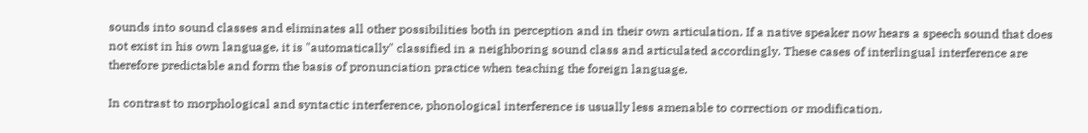sounds into sound classes and eliminates all other possibilities both in perception and in their own articulation. If a native speaker now hears a speech sound that does not exist in his own language, it is "automatically" classified in a neighboring sound class and articulated accordingly. These cases of interlingual interference are therefore predictable and form the basis of pronunciation practice when teaching the foreign language.

In contrast to morphological and syntactic interference, phonological interference is usually less amenable to correction or modification.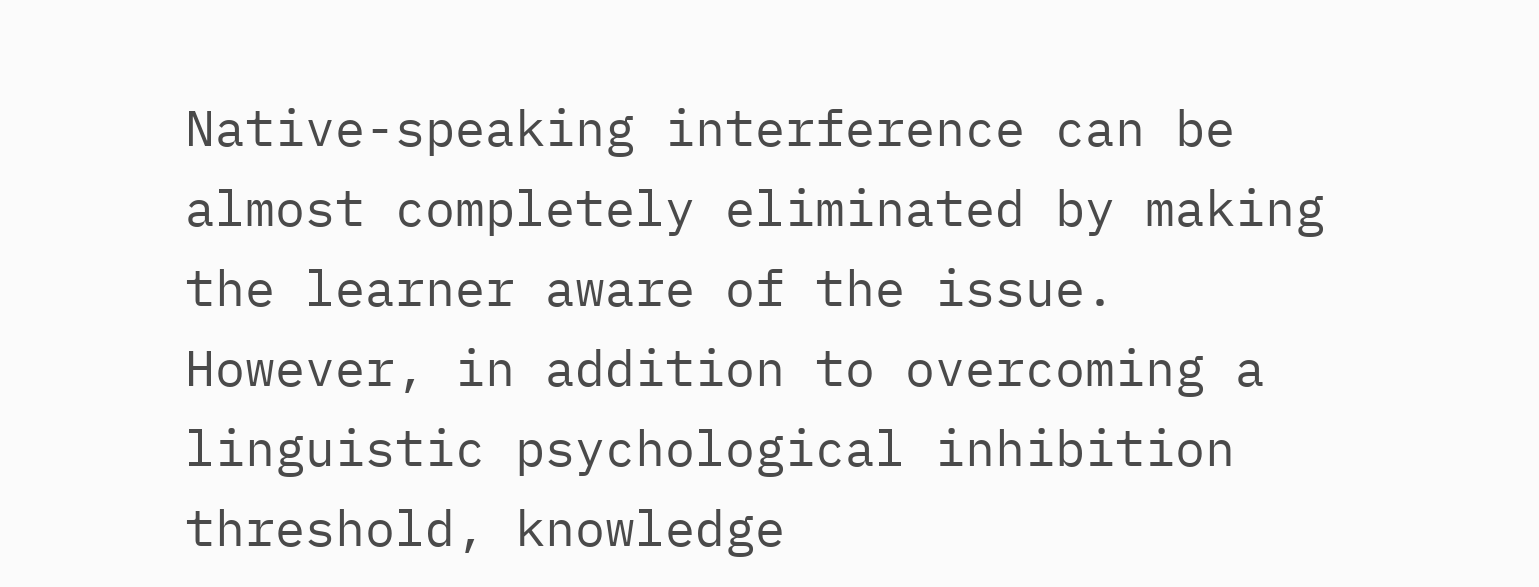Native-speaking interference can be almost completely eliminated by making the learner aware of the issue. However, in addition to overcoming a linguistic psychological inhibition threshold, knowledge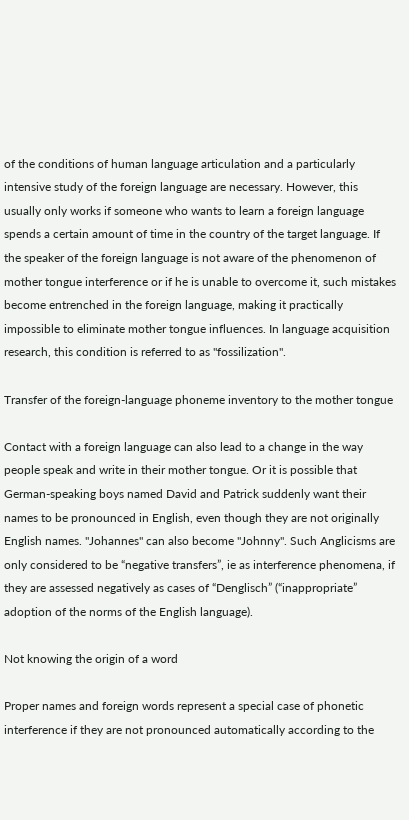of the conditions of human language articulation and a particularly intensive study of the foreign language are necessary. However, this usually only works if someone who wants to learn a foreign language spends a certain amount of time in the country of the target language. If the speaker of the foreign language is not aware of the phenomenon of mother tongue interference or if he is unable to overcome it, such mistakes become entrenched in the foreign language, making it practically impossible to eliminate mother tongue influences. In language acquisition research, this condition is referred to as "fossilization".

Transfer of the foreign-language phoneme inventory to the mother tongue

Contact with a foreign language can also lead to a change in the way people speak and write in their mother tongue. Or it is possible that German-speaking boys named David and Patrick suddenly want their names to be pronounced in English, even though they are not originally English names. "Johannes" can also become "Johnny". Such Anglicisms are only considered to be “negative transfers”, ie as interference phenomena, if they are assessed negatively as cases of “Denglisch” (“inappropriate” adoption of the norms of the English language).

Not knowing the origin of a word

Proper names and foreign words represent a special case of phonetic interference if they are not pronounced automatically according to the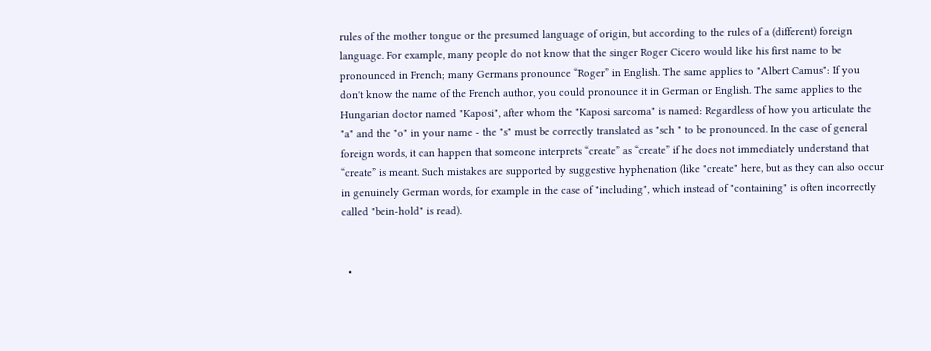rules of the mother tongue or the presumed language of origin, but according to the rules of a (different) foreign language. For example, many people do not know that the singer Roger Cicero would like his first name to be pronounced in French; many Germans pronounce “Roger” in English. The same applies to "Albert Camus": If you don't know the name of the French author, you could pronounce it in German or English. The same applies to the Hungarian doctor named "Kaposi", after whom the "Kaposi sarcoma" is named: Regardless of how you articulate the "a" and the "o" in your name - the "s" must be correctly translated as "sch " to be pronounced. In the case of general foreign words, it can happen that someone interprets “create” as “create” if he does not immediately understand that “create” is meant. Such mistakes are supported by suggestive hyphenation (like "create" here, but as they can also occur in genuinely German words, for example in the case of "including", which instead of "containing" is often incorrectly called "bein-hold" is read).


  •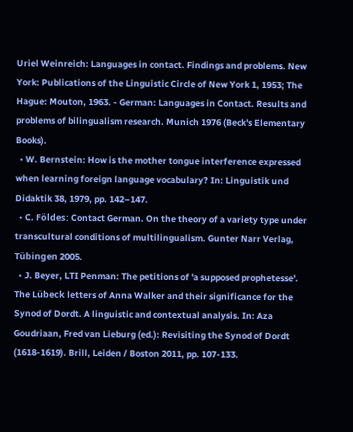Uriel Weinreich: Languages in contact. Findings and problems. New York: Publications of the Linguistic Circle of New York 1, 1953; The Hague: Mouton, 1963. - German: Languages in Contact. Results and problems of bilingualism research. Munich 1976 (Beck's Elementary Books).
  • W. Bernstein: How is the mother tongue interference expressed when learning foreign language vocabulary? In: Linguistik und Didaktik 38, 1979, pp. 142–147.
  • C. Földes: Contact German. On the theory of a variety type under transcultural conditions of multilingualism. Gunter Narr Verlag, Tübingen 2005.
  • J. Beyer, LTI Penman: The petitions of 'a supposed prophetesse'. The Lübeck letters of Anna Walker and their significance for the Synod of Dordt. A linguistic and contextual analysis. In: Aza Goudriaan, Fred van Lieburg (ed.): Revisiting the Synod of Dordt (1618-1619). Brill, Leiden / Boston 2011, pp. 107-133.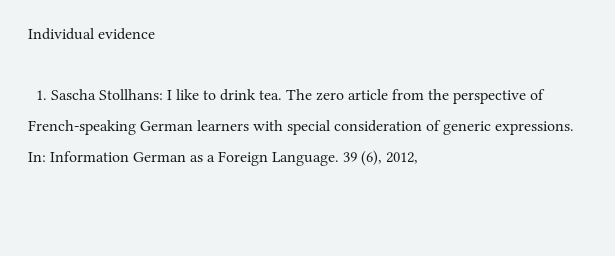Individual evidence

  1. Sascha Stollhans: I like to drink tea. The zero article from the perspective of French-speaking German learners with special consideration of generic expressions. In: Information German as a Foreign Language. 39 (6), 2012,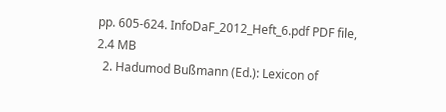pp. 605-624. InfoDaF_2012_Heft_6.pdf PDF file, 2.4 MB
  2. Hadumod Bußmann (Ed.): Lexicon of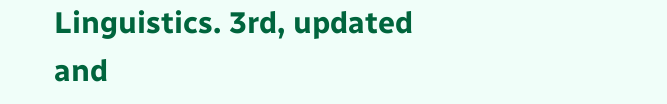Linguistics. 3rd, updated and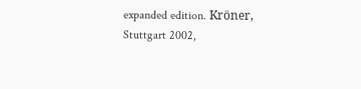expanded edition. Kröner, Stuttgart 2002,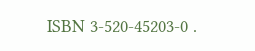ISBN 3-520-45203-0 .